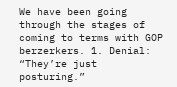We have been going through the stages of coming to terms with GOP berzerkers. 1. Denial: “They’re just posturing.”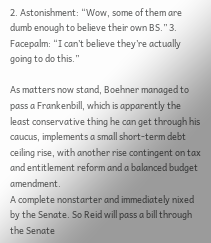2. Astonishment: “Wow, some of them are dumb enough to believe their own BS.” 3. Facepalm: “I can’t believe they’re actually going to do this.”

As matters now stand, Boehner managed to pass a Frankenbill, which is apparently the least conservative thing he can get through his caucus, implements a small short-term debt ceiling rise, with another rise contingent on tax and entitlement reform and a balanced budget amendment.
A complete nonstarter and immediately nixed by the Senate. So Reid will pass a bill through the Senate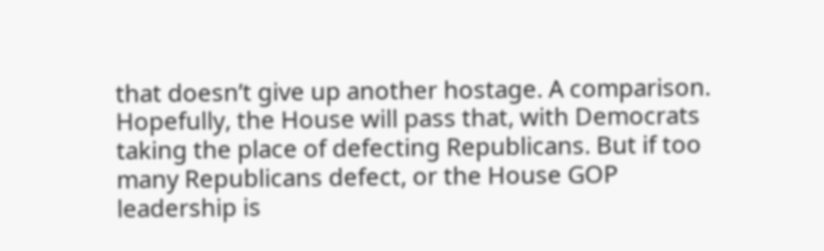that doesn’t give up another hostage. A comparison.
Hopefully, the House will pass that, with Democrats taking the place of defecting Republicans. But if too many Republicans defect, or the House GOP leadership is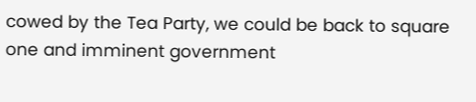cowed by the Tea Party, we could be back to square one and imminent government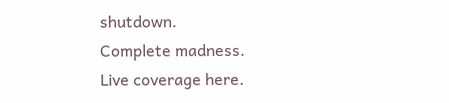shutdown.
Complete madness.
Live coverage here.